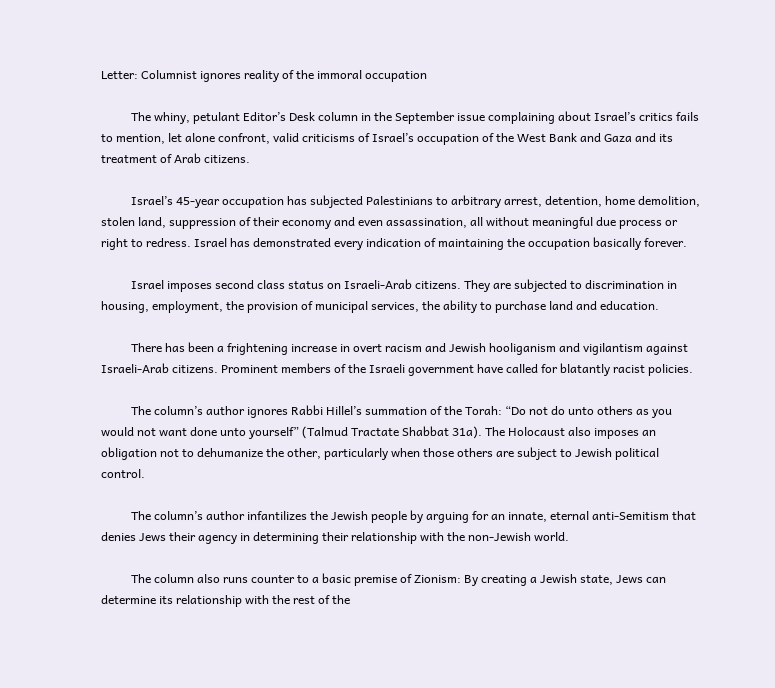Letter: Columnist ignores reality of the immoral occupation

          The whiny, petulant Editor’s Desk column in the September issue complaining about Israel’s critics fails to mention, let alone confront, valid criticisms of Israel’s occupation of the West Bank and Gaza and its treatment of Arab citizens.

          Israel’s 45-year occupation has subjected Palestinians to arbitrary arrest, detention, home demolition, stolen land, suppression of their economy and even assassination, all without meaningful due process or right to redress. Israel has demonstrated every indication of maintaining the occupation basically forever.

          Israel imposes second class status on Israeli-Arab citizens. They are subjected to discrimination in housing, employment, the provision of municipal services, the ability to purchase land and education.

          There has been a frightening increase in overt racism and Jewish hooliganism and vigilantism against Israeli-Arab citizens. Prominent members of the Israeli government have called for blatantly racist policies.

          The column’s author ignores Rabbi Hillel’s summation of the Torah: “Do not do unto others as you would not want done unto yourself” (Talmud Tractate Shabbat 31a). The Holocaust also imposes an obligation not to dehumanize the other, particularly when those others are subject to Jewish political control.

          The column’s author infantilizes the Jewish people by arguing for an innate, eternal anti-Semitism that denies Jews their agency in determining their relationship with the non-Jewish world.

          The column also runs counter to a basic premise of Zionism: By creating a Jewish state, Jews can determine its relationship with the rest of the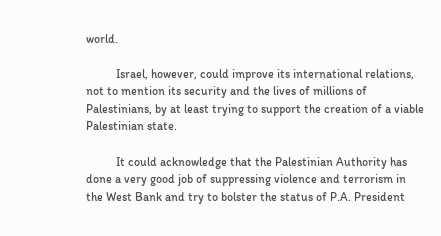world.

          Israel, however, could improve its international relations, not to mention its security and the lives of millions of Palestinians, by at least trying to support the creation of a viable Palestinian state.

          It could acknowledge that the Palestinian Authority has done a very good job of suppressing violence and terrorism in the West Bank and try to bolster the status of P.A. President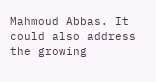Mahmoud Abbas. It could also address the growing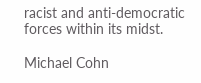racist and anti-democratic forces within its midst.

Michael Cohn